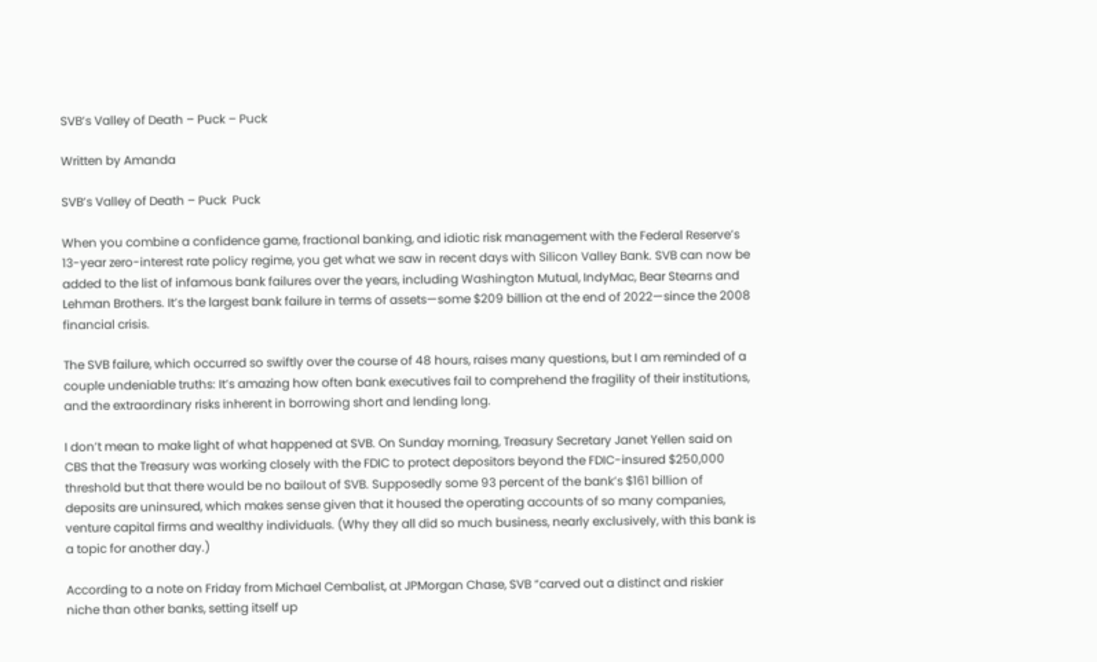SVB’s Valley of Death – Puck – Puck

Written by Amanda

SVB’s Valley of Death – Puck  Puck

When you combine a confidence game, fractional banking, and idiotic risk management with the Federal Reserve’s 13-year zero-interest rate policy regime, you get what we saw in recent days with Silicon Valley Bank. SVB can now be added to the list of infamous bank failures over the years, including Washington Mutual, IndyMac, Bear Stearns and Lehman Brothers. It’s the largest bank failure in terms of assets—some $209 billion at the end of 2022—since the 2008 financial crisis.

The SVB failure, which occurred so swiftly over the course of 48 hours, raises many questions, but I am reminded of a couple undeniable truths: It’s amazing how often bank executives fail to comprehend the fragility of their institutions, and the extraordinary risks inherent in borrowing short and lending long.

I don’t mean to make light of what happened at SVB. On Sunday morning, Treasury Secretary Janet Yellen said on CBS that the Treasury was working closely with the FDIC to protect depositors beyond the FDIC-insured $250,000 threshold but that there would be no bailout of SVB. Supposedly some 93 percent of the bank’s $161 billion of deposits are uninsured, which makes sense given that it housed the operating accounts of so many companies, venture capital firms and wealthy individuals. (Why they all did so much business, nearly exclusively, with this bank is a topic for another day.)

According to a note on Friday from Michael Cembalist, at JPMorgan Chase, SVB “carved out a distinct and riskier niche than other banks, setting itself up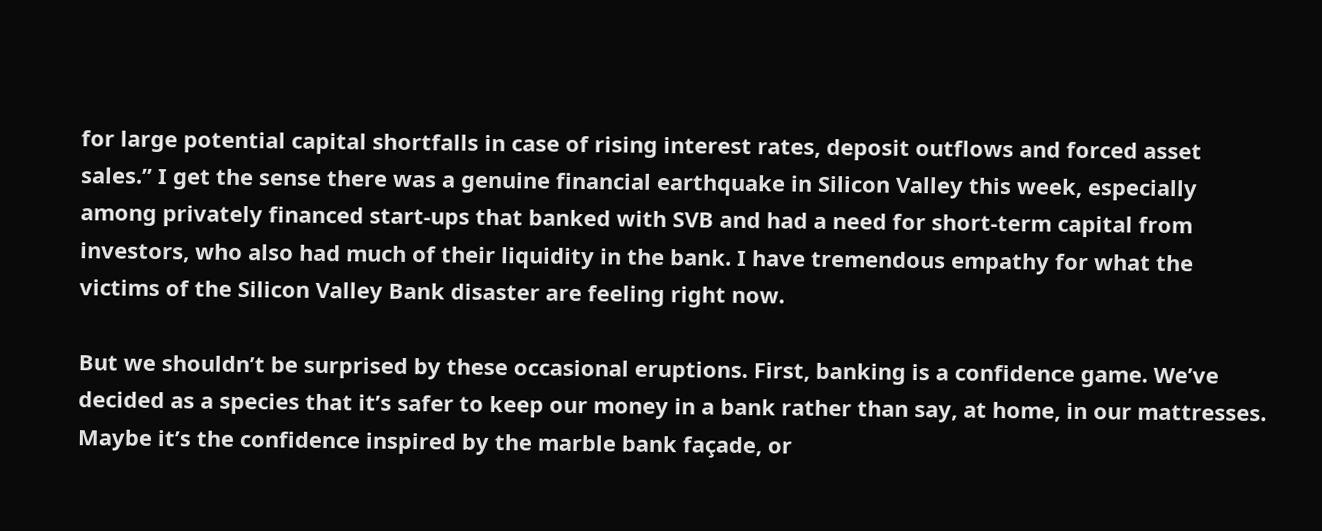for large potential capital shortfalls in case of rising interest rates, deposit outflows and forced asset sales.” I get the sense there was a genuine financial earthquake in Silicon Valley this week, especially among privately financed start-ups that banked with SVB and had a need for short-term capital from investors, who also had much of their liquidity in the bank. I have tremendous empathy for what the victims of the Silicon Valley Bank disaster are feeling right now.

But we shouldn’t be surprised by these occasional eruptions. First, banking is a confidence game. We’ve decided as a species that it’s safer to keep our money in a bank rather than say, at home, in our mattresses. Maybe it’s the confidence inspired by the marble bank façade, or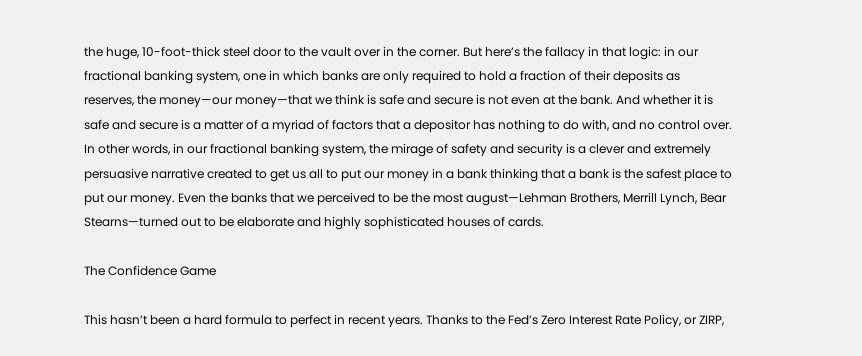the huge, 10-foot-thick steel door to the vault over in the corner. But here’s the fallacy in that logic: in our fractional banking system, one in which banks are only required to hold a fraction of their deposits as reserves, the money—our money—that we think is safe and secure is not even at the bank. And whether it is safe and secure is a matter of a myriad of factors that a depositor has nothing to do with, and no control over. In other words, in our fractional banking system, the mirage of safety and security is a clever and extremely persuasive narrative created to get us all to put our money in a bank thinking that a bank is the safest place to put our money. Even the banks that we perceived to be the most august—Lehman Brothers, Merrill Lynch, Bear Stearns—turned out to be elaborate and highly sophisticated houses of cards.

The Confidence Game

This hasn’t been a hard formula to perfect in recent years. Thanks to the Fed’s Zero Interest Rate Policy, or ZIRP,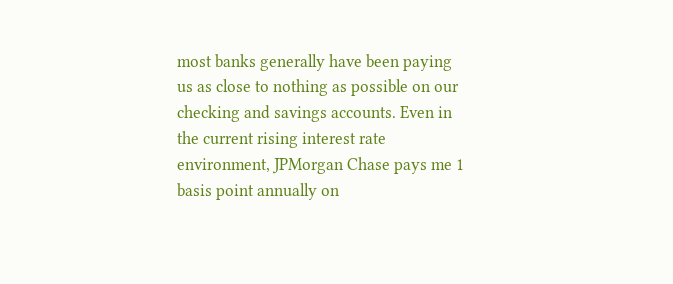most banks generally have been paying us as close to nothing as possible on our checking and savings accounts. Even in the current rising interest rate environment, JPMorgan Chase pays me 1 basis point annually on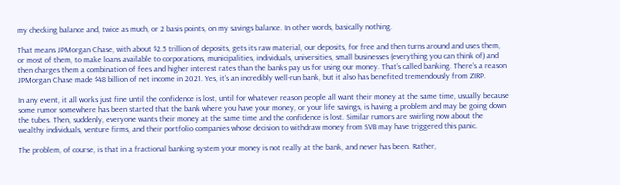my checking balance and, twice as much, or 2 basis points, on my savings balance. In other words, basically nothing.

That means JPMorgan Chase, with about $2.5 trillion of deposits, gets its raw material, our deposits, for free and then turns around and uses them, or most of them, to make loans available to corporations, municipalities, individuals, universities, small businesses (everything you can think of) and then charges them a combination of fees and higher interest rates than the banks pay us for using our money. That’s called banking. There’s a reason JPMorgan Chase made $48 billion of net income in 2021. Yes, it’s an incredibly well-run bank, but it also has benefited tremendously from ZIRP.

In any event, it all works just fine until the confidence is lost, until for whatever reason people all want their money at the same time, usually because some rumor somewhere has been started that the bank where you have your money, or your life savings, is having a problem and may be going down the tubes. Then, suddenly, everyone wants their money at the same time and the confidence is lost. Similar rumors are swirling now about the wealthy individuals, venture firms, and their portfolio companies whose decision to withdraw money from SVB may have triggered this panic.

The problem, of course, is that in a fractional banking system your money is not really at the bank, and never has been. Rather,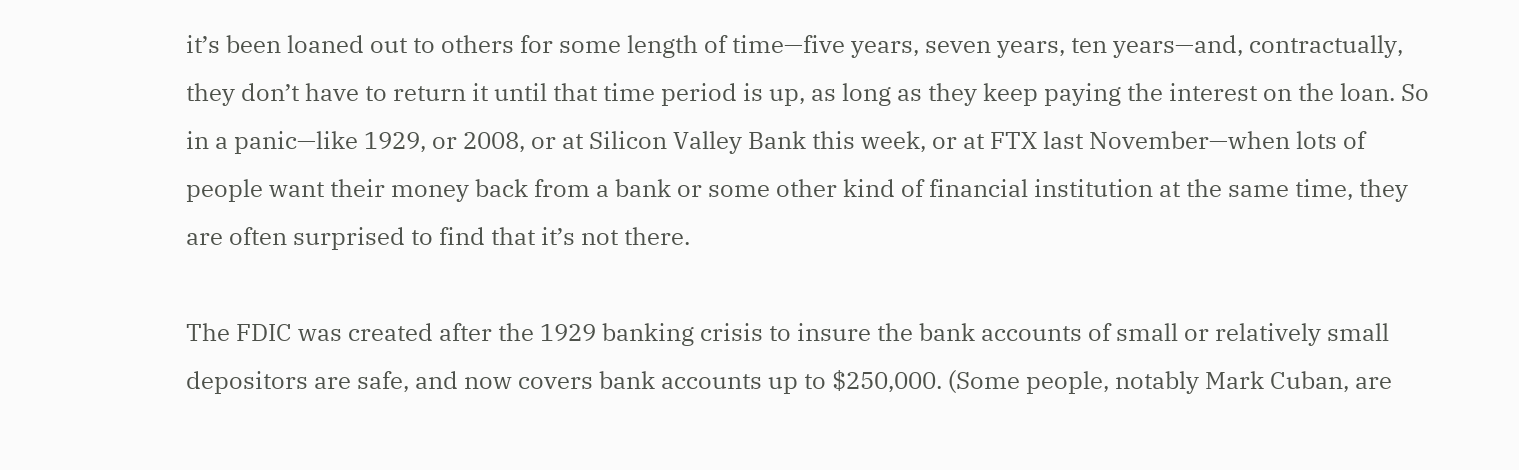it’s been loaned out to others for some length of time—five years, seven years, ten years—and, contractually, they don’t have to return it until that time period is up, as long as they keep paying the interest on the loan. So in a panic—like 1929, or 2008, or at Silicon Valley Bank this week, or at FTX last November—when lots of people want their money back from a bank or some other kind of financial institution at the same time, they are often surprised to find that it’s not there.

The FDIC was created after the 1929 banking crisis to insure the bank accounts of small or relatively small depositors are safe, and now covers bank accounts up to $250,000. (Some people, notably Mark Cuban, are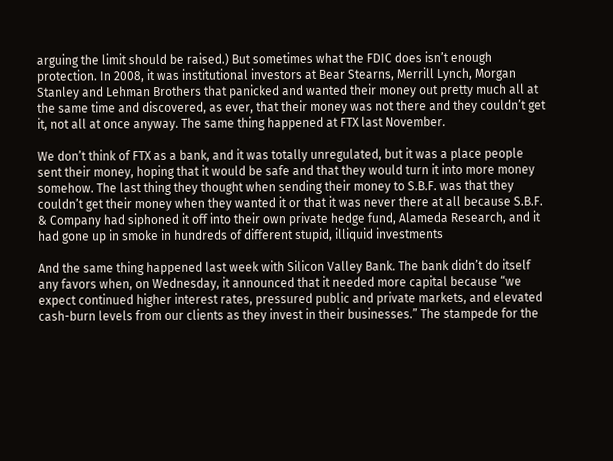arguing the limit should be raised.) But sometimes what the FDIC does isn’t enough protection. In 2008, it was institutional investors at Bear Stearns, Merrill Lynch, Morgan Stanley and Lehman Brothers that panicked and wanted their money out pretty much all at the same time and discovered, as ever, that their money was not there and they couldn’t get it, not all at once anyway. The same thing happened at FTX last November.

We don’t think of FTX as a bank, and it was totally unregulated, but it was a place people sent their money, hoping that it would be safe and that they would turn it into more money somehow. The last thing they thought when sending their money to S.B.F. was that they couldn’t get their money when they wanted it or that it was never there at all because S.B.F. & Company had siphoned it off into their own private hedge fund, Alameda Research, and it had gone up in smoke in hundreds of different stupid, illiquid investments

And the same thing happened last week with Silicon Valley Bank. The bank didn’t do itself any favors when, on Wednesday, it announced that it needed more capital because “we expect continued higher interest rates, pressured public and private markets, and elevated cash-burn levels from our clients as they invest in their businesses.” The stampede for the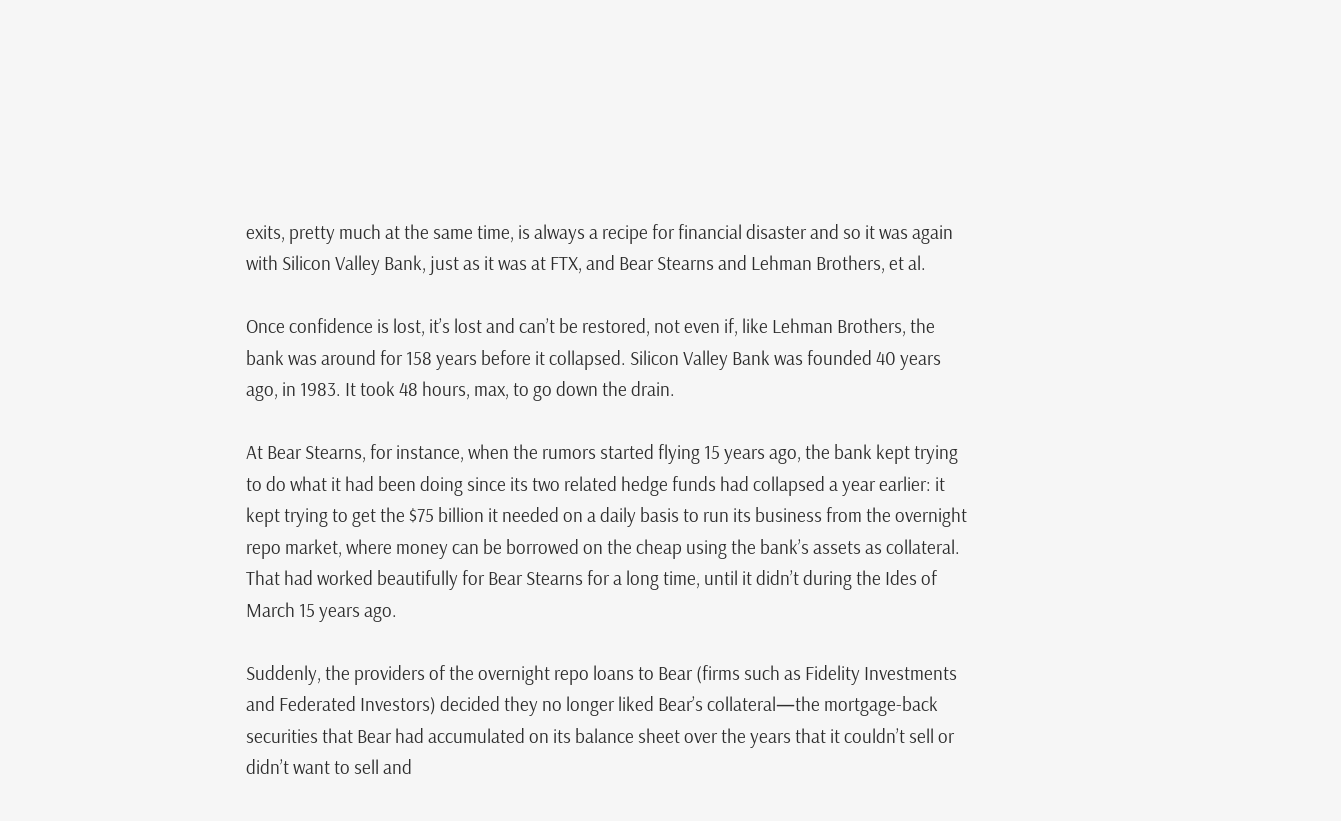exits, pretty much at the same time, is always a recipe for financial disaster and so it was again with Silicon Valley Bank, just as it was at FTX, and Bear Stearns and Lehman Brothers, et al.

Once confidence is lost, it’s lost and can’t be restored, not even if, like Lehman Brothers, the bank was around for 158 years before it collapsed. Silicon Valley Bank was founded 40 years ago, in 1983. It took 48 hours, max, to go down the drain.

At Bear Stearns, for instance, when the rumors started flying 15 years ago, the bank kept trying to do what it had been doing since its two related hedge funds had collapsed a year earlier: it kept trying to get the $75 billion it needed on a daily basis to run its business from the overnight repo market, where money can be borrowed on the cheap using the bank’s assets as collateral. That had worked beautifully for Bear Stearns for a long time, until it didn’t during the Ides of March 15 years ago.

Suddenly, the providers of the overnight repo loans to Bear (firms such as Fidelity Investments and Federated Investors) decided they no longer liked Bear’s collateral—the mortgage-back securities that Bear had accumulated on its balance sheet over the years that it couldn’t sell or didn’t want to sell and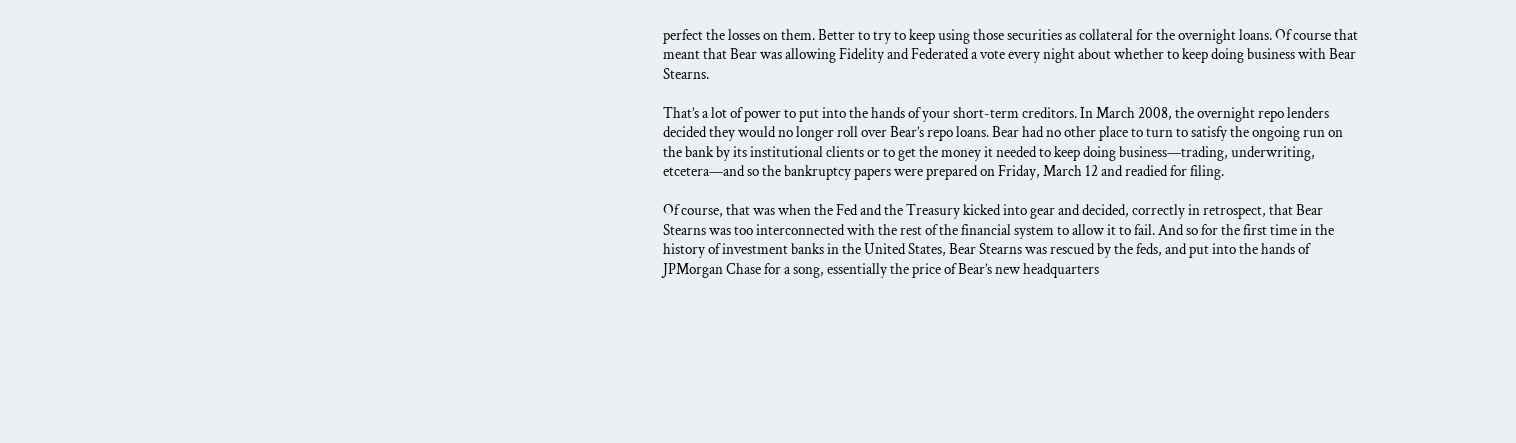perfect the losses on them. Better to try to keep using those securities as collateral for the overnight loans. Of course that meant that Bear was allowing Fidelity and Federated a vote every night about whether to keep doing business with Bear Stearns.

That’s a lot of power to put into the hands of your short-term creditors. In March 2008, the overnight repo lenders decided they would no longer roll over Bear’s repo loans. Bear had no other place to turn to satisfy the ongoing run on the bank by its institutional clients or to get the money it needed to keep doing business—trading, underwriting, etcetera—and so the bankruptcy papers were prepared on Friday, March 12 and readied for filing.

Of course, that was when the Fed and the Treasury kicked into gear and decided, correctly in retrospect, that Bear Stearns was too interconnected with the rest of the financial system to allow it to fail. And so for the first time in the history of investment banks in the United States, Bear Stearns was rescued by the feds, and put into the hands of JPMorgan Chase for a song, essentially the price of Bear’s new headquarters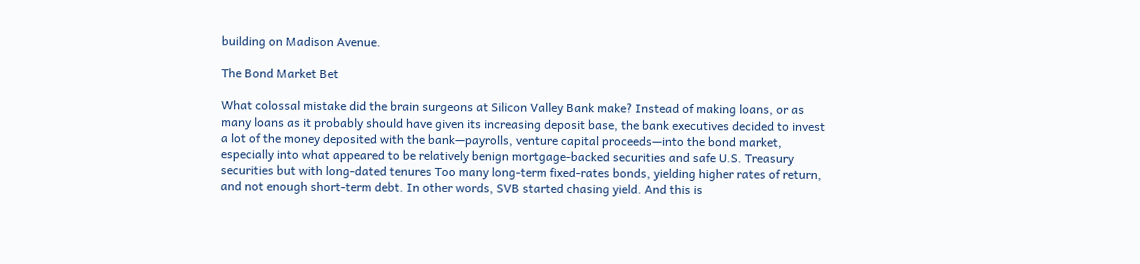building on Madison Avenue.

The Bond Market Bet

What colossal mistake did the brain surgeons at Silicon Valley Bank make? Instead of making loans, or as many loans as it probably should have given its increasing deposit base, the bank executives decided to invest a lot of the money deposited with the bank—payrolls, venture capital proceeds—into the bond market, especially into what appeared to be relatively benign mortgage-backed securities and safe U.S. Treasury securities but with long-dated tenures Too many long-term fixed-rates bonds, yielding higher rates of return, and not enough short-term debt. In other words, SVB started chasing yield. And this is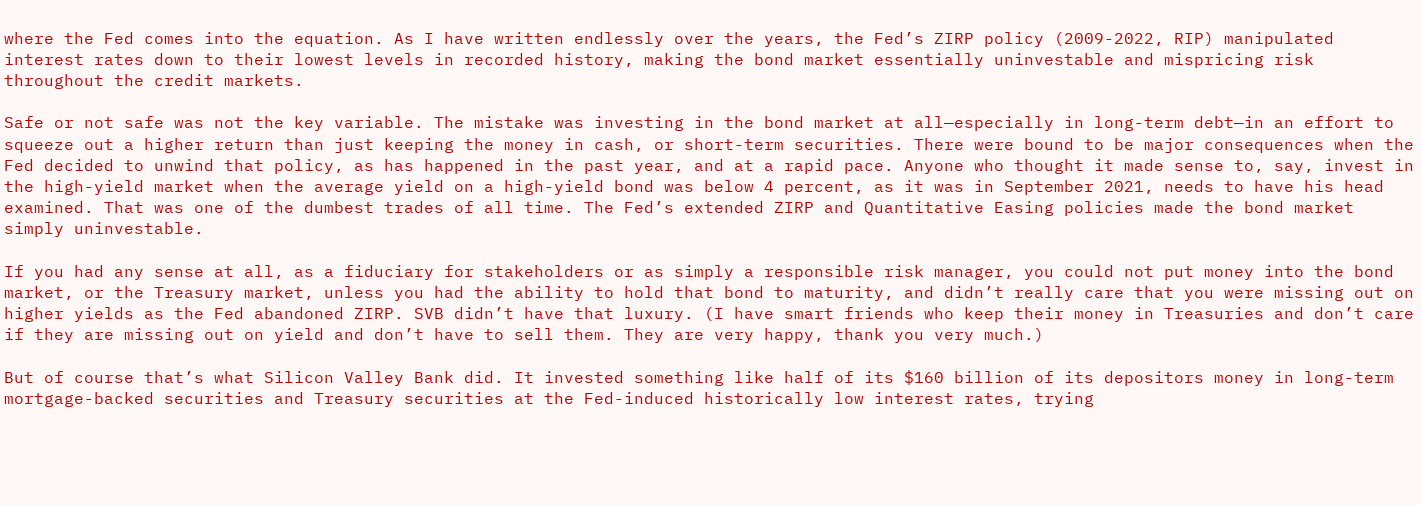where the Fed comes into the equation. As I have written endlessly over the years, the Fed’s ZIRP policy (2009-2022, RIP) manipulated interest rates down to their lowest levels in recorded history, making the bond market essentially uninvestable and mispricing risk throughout the credit markets.

Safe or not safe was not the key variable. The mistake was investing in the bond market at all—especially in long-term debt—in an effort to squeeze out a higher return than just keeping the money in cash, or short-term securities. There were bound to be major consequences when the Fed decided to unwind that policy, as has happened in the past year, and at a rapid pace. Anyone who thought it made sense to, say, invest in the high-yield market when the average yield on a high-yield bond was below 4 percent, as it was in September 2021, needs to have his head examined. That was one of the dumbest trades of all time. The Fed’s extended ZIRP and Quantitative Easing policies made the bond market simply uninvestable.

If you had any sense at all, as a fiduciary for stakeholders or as simply a responsible risk manager, you could not put money into the bond market, or the Treasury market, unless you had the ability to hold that bond to maturity, and didn’t really care that you were missing out on higher yields as the Fed abandoned ZIRP. SVB didn’t have that luxury. (I have smart friends who keep their money in Treasuries and don’t care if they are missing out on yield and don’t have to sell them. They are very happy, thank you very much.)

But of course that’s what Silicon Valley Bank did. It invested something like half of its $160 billion of its depositors money in long-term mortgage-backed securities and Treasury securities at the Fed-induced historically low interest rates, trying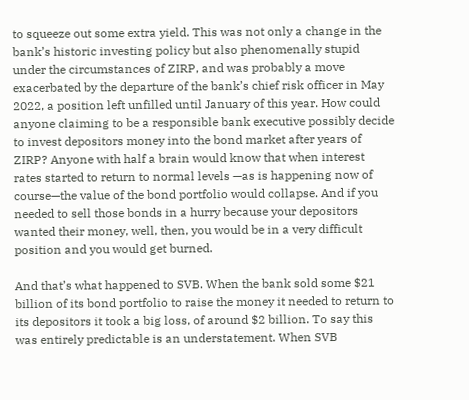to squeeze out some extra yield. This was not only a change in the bank’s historic investing policy but also phenomenally stupid under the circumstances of ZIRP, and was probably a move exacerbated by the departure of the bank’s chief risk officer in May 2022, a position left unfilled until January of this year. How could anyone claiming to be a responsible bank executive possibly decide to invest depositors money into the bond market after years of ZIRP? Anyone with half a brain would know that when interest rates started to return to normal levels —as is happening now of course—the value of the bond portfolio would collapse. And if you needed to sell those bonds in a hurry because your depositors wanted their money, well, then, you would be in a very difficult position and you would get burned.

And that’s what happened to SVB. When the bank sold some $21 billion of its bond portfolio to raise the money it needed to return to its depositors it took a big loss, of around $2 billion. To say this was entirely predictable is an understatement. When SVB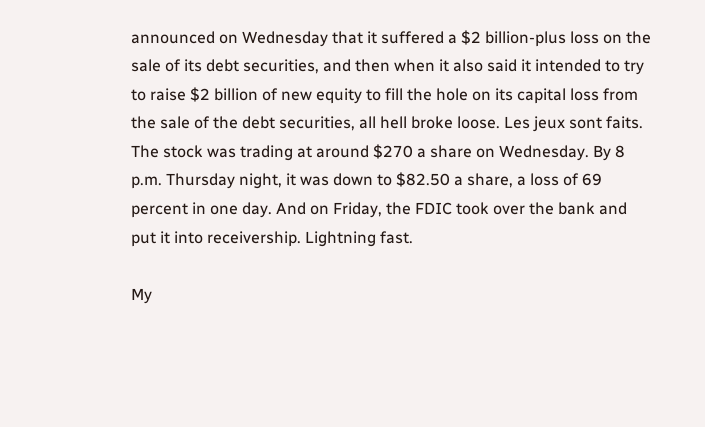announced on Wednesday that it suffered a $2 billion-plus loss on the sale of its debt securities, and then when it also said it intended to try to raise $2 billion of new equity to fill the hole on its capital loss from the sale of the debt securities, all hell broke loose. Les jeux sont faits. The stock was trading at around $270 a share on Wednesday. By 8 p.m. Thursday night, it was down to $82.50 a share, a loss of 69 percent in one day. And on Friday, the FDIC took over the bank and put it into receivership. Lightning fast.

My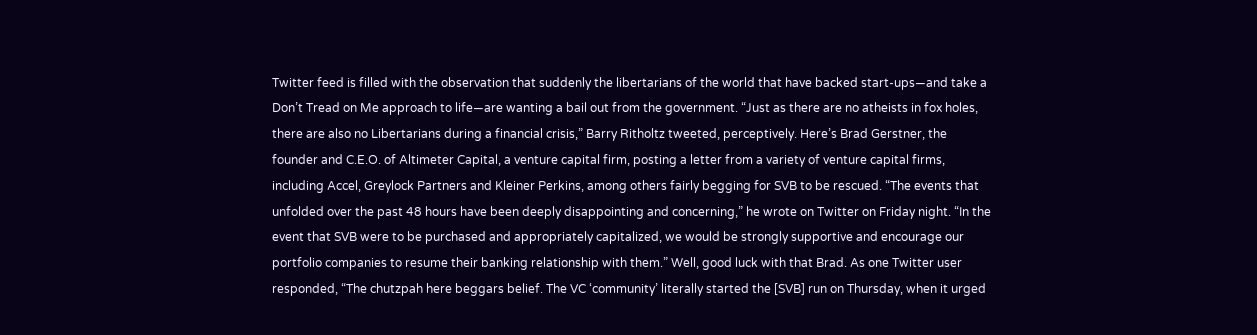Twitter feed is filled with the observation that suddenly the libertarians of the world that have backed start-ups—and take a Don’t Tread on Me approach to life—are wanting a bail out from the government. “Just as there are no atheists in fox holes, there are also no Libertarians during a financial crisis,” Barry Ritholtz tweeted, perceptively. Here’s Brad Gerstner, the founder and C.E.O. of Altimeter Capital, a venture capital firm, posting a letter from a variety of venture capital firms, including Accel, Greylock Partners and Kleiner Perkins, among others fairly begging for SVB to be rescued. “The events that unfolded over the past 48 hours have been deeply disappointing and concerning,” he wrote on Twitter on Friday night. “In the event that SVB were to be purchased and appropriately capitalized, we would be strongly supportive and encourage our portfolio companies to resume their banking relationship with them.” Well, good luck with that Brad. As one Twitter user responded, “The chutzpah here beggars belief. The VC ‘community’ literally started the [SVB] run on Thursday, when it urged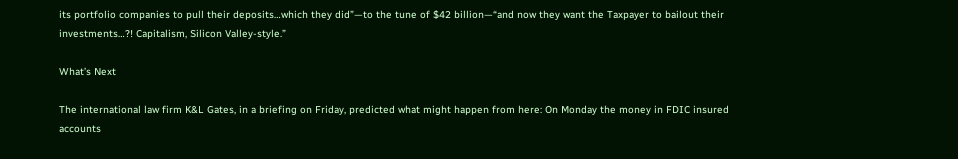its portfolio companies to pull their deposits…which they did”—to the tune of $42 billion—“and now they want the Taxpayer to bailout their investments…?! Capitalism, Silicon Valley-style.”

What’s Next

The international law firm K&L Gates, in a briefing on Friday, predicted what might happen from here: On Monday the money in FDIC insured accounts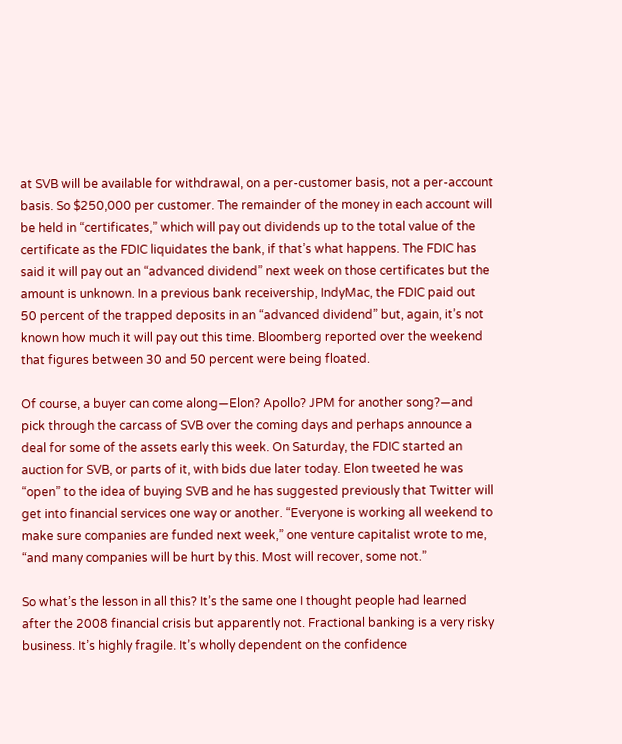at SVB will be available for withdrawal, on a per-customer basis, not a per-account basis. So $250,000 per customer. The remainder of the money in each account will be held in “certificates,” which will pay out dividends up to the total value of the certificate as the FDIC liquidates the bank, if that’s what happens. The FDIC has said it will pay out an “advanced dividend” next week on those certificates but the amount is unknown. In a previous bank receivership, IndyMac, the FDIC paid out 50 percent of the trapped deposits in an “advanced dividend” but, again, it’s not known how much it will pay out this time. Bloomberg reported over the weekend that figures between 30 and 50 percent were being floated.

Of course, a buyer can come along—Elon? Apollo? JPM for another song?—and pick through the carcass of SVB over the coming days and perhaps announce a deal for some of the assets early this week. On Saturday, the FDIC started an auction for SVB, or parts of it, with bids due later today. Elon tweeted he was “open” to the idea of buying SVB and he has suggested previously that Twitter will get into financial services one way or another. “Everyone is working all weekend to make sure companies are funded next week,” one venture capitalist wrote to me, “and many companies will be hurt by this. Most will recover, some not.”

So what’s the lesson in all this? It’s the same one I thought people had learned after the 2008 financial crisis but apparently not. Fractional banking is a very risky business. It’s highly fragile. It’s wholly dependent on the confidence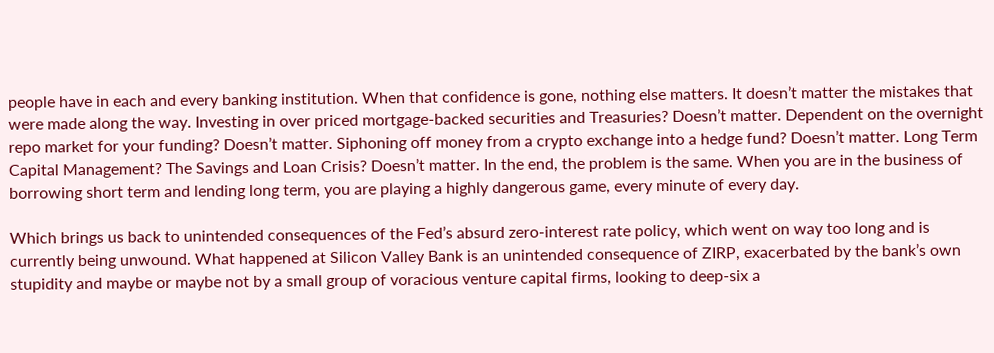people have in each and every banking institution. When that confidence is gone, nothing else matters. It doesn’t matter the mistakes that were made along the way. Investing in over priced mortgage-backed securities and Treasuries? Doesn’t matter. Dependent on the overnight repo market for your funding? Doesn’t matter. Siphoning off money from a crypto exchange into a hedge fund? Doesn’t matter. Long Term Capital Management? The Savings and Loan Crisis? Doesn’t matter. In the end, the problem is the same. When you are in the business of borrowing short term and lending long term, you are playing a highly dangerous game, every minute of every day.

Which brings us back to unintended consequences of the Fed’s absurd zero-interest rate policy, which went on way too long and is currently being unwound. What happened at Silicon Valley Bank is an unintended consequence of ZIRP, exacerbated by the bank’s own stupidity and maybe or maybe not by a small group of voracious venture capital firms, looking to deep-six a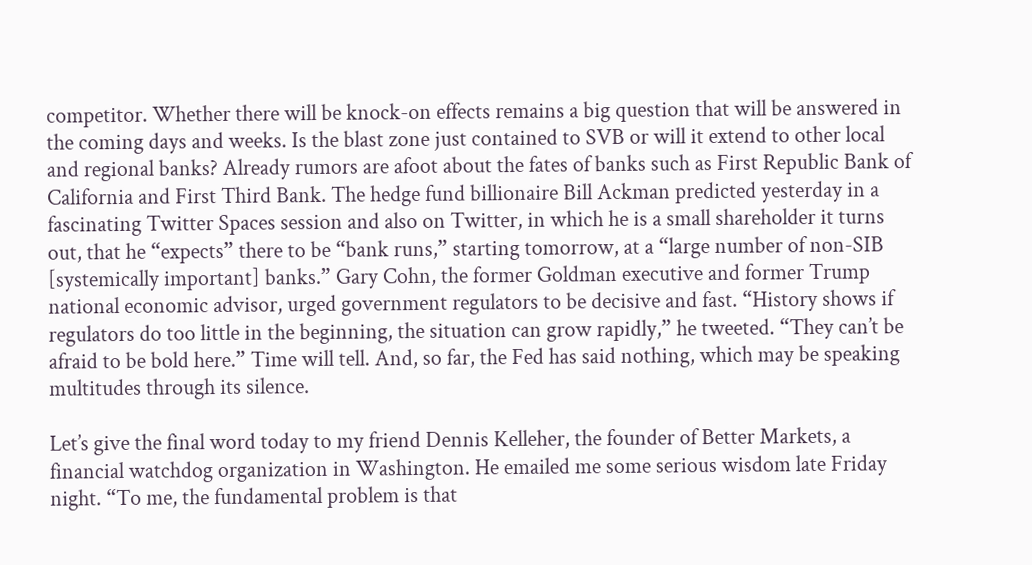competitor. Whether there will be knock-on effects remains a big question that will be answered in the coming days and weeks. Is the blast zone just contained to SVB or will it extend to other local and regional banks? Already rumors are afoot about the fates of banks such as First Republic Bank of California and First Third Bank. The hedge fund billionaire Bill Ackman predicted yesterday in a fascinating Twitter Spaces session and also on Twitter, in which he is a small shareholder it turns out, that he “expects” there to be “bank runs,” starting tomorrow, at a “large number of non-SIB [systemically important] banks.” Gary Cohn, the former Goldman executive and former Trump national economic advisor, urged government regulators to be decisive and fast. “History shows if regulators do too little in the beginning, the situation can grow rapidly,” he tweeted. “They can’t be afraid to be bold here.” Time will tell. And, so far, the Fed has said nothing, which may be speaking multitudes through its silence.

Let’s give the final word today to my friend Dennis Kelleher, the founder of Better Markets, a financial watchdog organization in Washington. He emailed me some serious wisdom late Friday night. “To me, the fundamental problem is that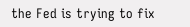the Fed is trying to fix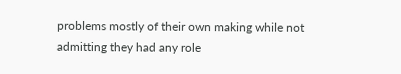problems mostly of their own making while not admitting they had any role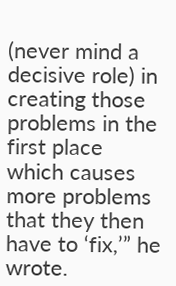(never mind a decisive role) in creating those problems in the first place which causes more problems that they then have to ‘fix,’” he wrote.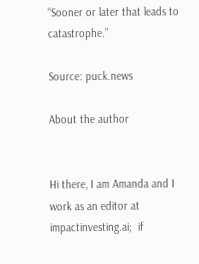“Sooner or later that leads to catastrophe.”

Source: puck.news

About the author


Hi there, I am Amanda and I work as an editor at impactinvesting.ai;  if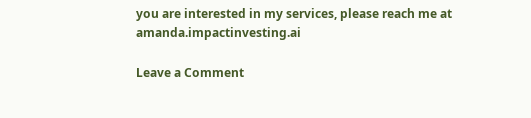you are interested in my services, please reach me at amanda.impactinvesting.ai

Leave a Comment